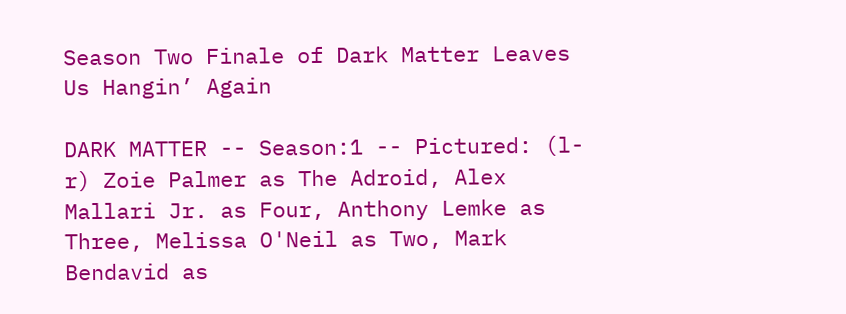Season Two Finale of Dark Matter Leaves Us Hangin’ Again

DARK MATTER -- Season:1 -- Pictured: (l-r) Zoie Palmer as The Adroid, Alex Mallari Jr. as Four, Anthony Lemke as Three, Melissa O'Neil as Two, Mark Bendavid as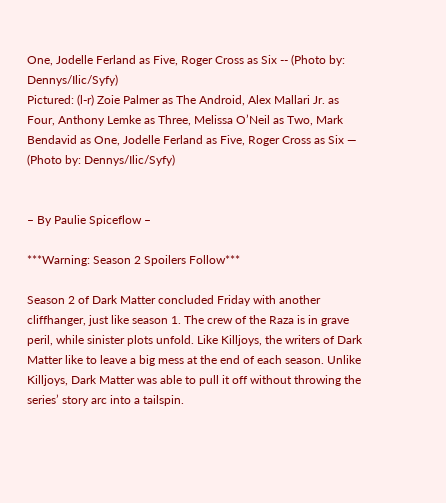One, Jodelle Ferland as Five, Roger Cross as Six -- (Photo by: Dennys/Ilic/Syfy)
Pictured: (l-r) Zoie Palmer as The Android, Alex Mallari Jr. as Four, Anthony Lemke as Three, Melissa O’Neil as Two, Mark Bendavid as One, Jodelle Ferland as Five, Roger Cross as Six — (Photo by: Dennys/Ilic/Syfy)


– By Paulie Spiceflow –

***Warning: Season 2 Spoilers Follow***

Season 2 of Dark Matter concluded Friday with another cliffhanger, just like season 1. The crew of the Raza is in grave peril, while sinister plots unfold. Like Killjoys, the writers of Dark Matter like to leave a big mess at the end of each season. Unlike Killjoys, Dark Matter was able to pull it off without throwing the series’ story arc into a tailspin.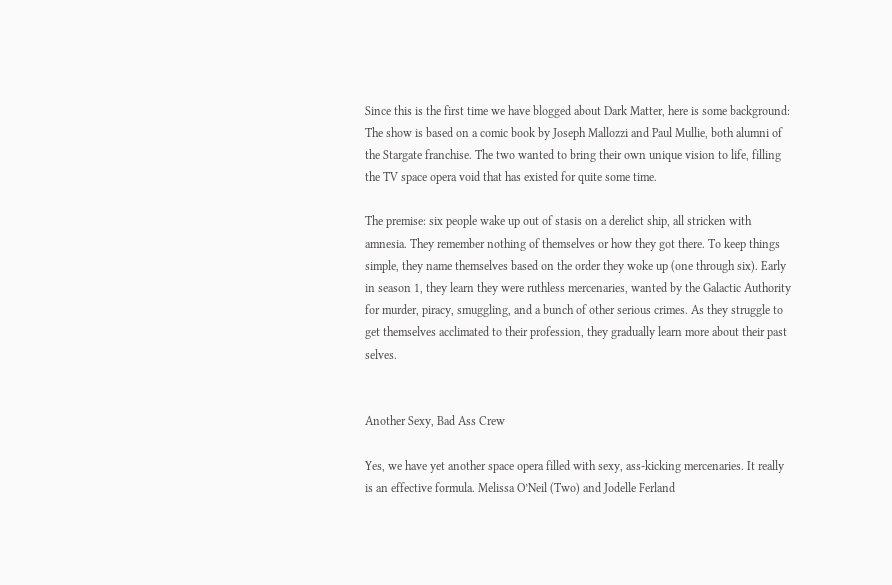Since this is the first time we have blogged about Dark Matter, here is some background: The show is based on a comic book by Joseph Mallozzi and Paul Mullie, both alumni of the Stargate franchise. The two wanted to bring their own unique vision to life, filling the TV space opera void that has existed for quite some time.

The premise: six people wake up out of stasis on a derelict ship, all stricken with amnesia. They remember nothing of themselves or how they got there. To keep things simple, they name themselves based on the order they woke up (one through six). Early in season 1, they learn they were ruthless mercenaries, wanted by the Galactic Authority for murder, piracy, smuggling, and a bunch of other serious crimes. As they struggle to get themselves acclimated to their profession, they gradually learn more about their past selves.


Another Sexy, Bad Ass Crew

Yes, we have yet another space opera filled with sexy, ass-kicking mercenaries. It really is an effective formula. Melissa O’Neil (Two) and Jodelle Ferland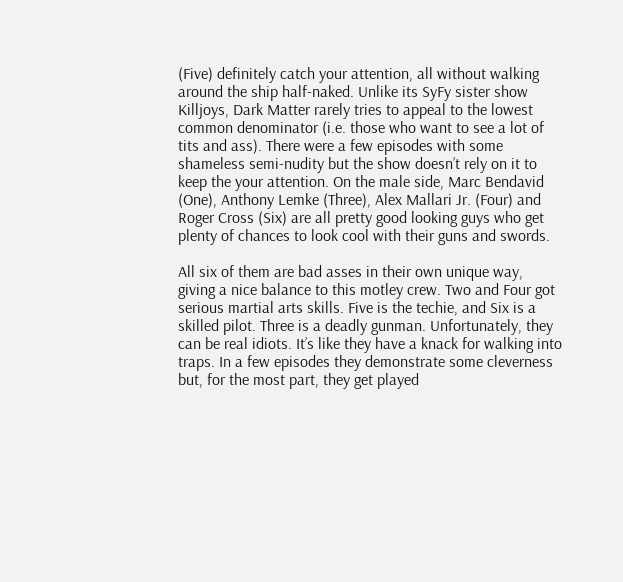(Five) definitely catch your attention, all without walking around the ship half-naked. Unlike its SyFy sister show Killjoys, Dark Matter rarely tries to appeal to the lowest common denominator (i.e. those who want to see a lot of tits and ass). There were a few episodes with some shameless semi-nudity but the show doesn’t rely on it to keep the your attention. On the male side, Marc Bendavid (One), Anthony Lemke (Three), Alex Mallari Jr. (Four) and Roger Cross (Six) are all pretty good looking guys who get plenty of chances to look cool with their guns and swords.

All six of them are bad asses in their own unique way, giving a nice balance to this motley crew. Two and Four got serious martial arts skills. Five is the techie, and Six is a skilled pilot. Three is a deadly gunman. Unfortunately, they can be real idiots. It’s like they have a knack for walking into traps. In a few episodes they demonstrate some cleverness but, for the most part, they get played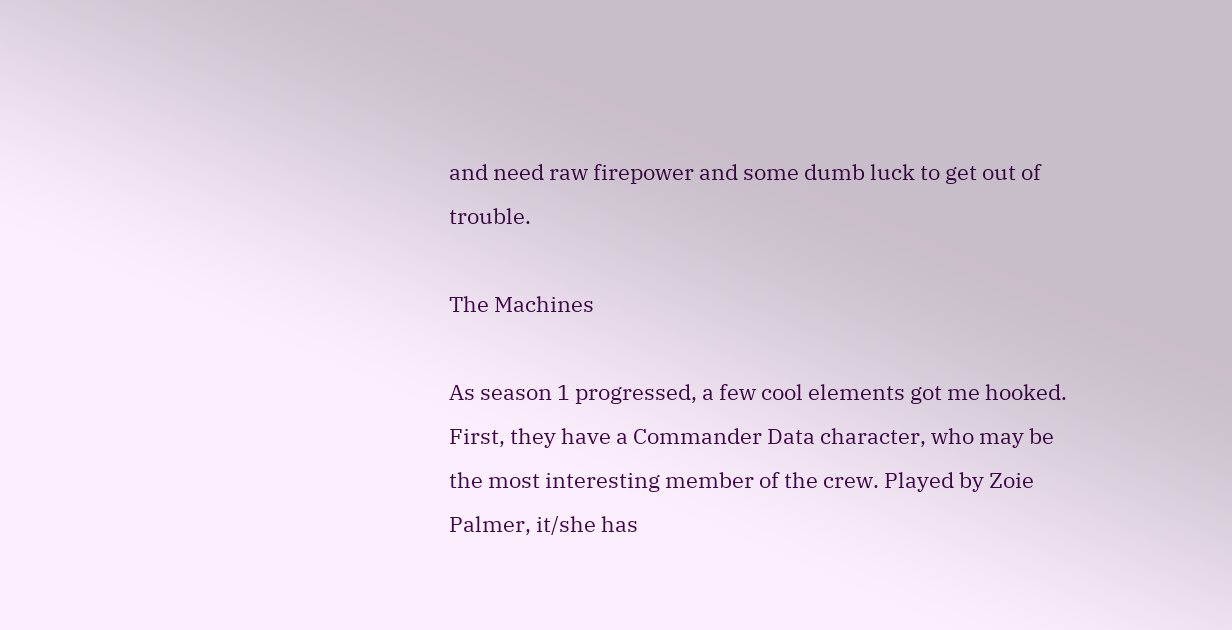and need raw firepower and some dumb luck to get out of trouble.

The Machines

As season 1 progressed, a few cool elements got me hooked. First, they have a Commander Data character, who may be the most interesting member of the crew. Played by Zoie Palmer, it/she has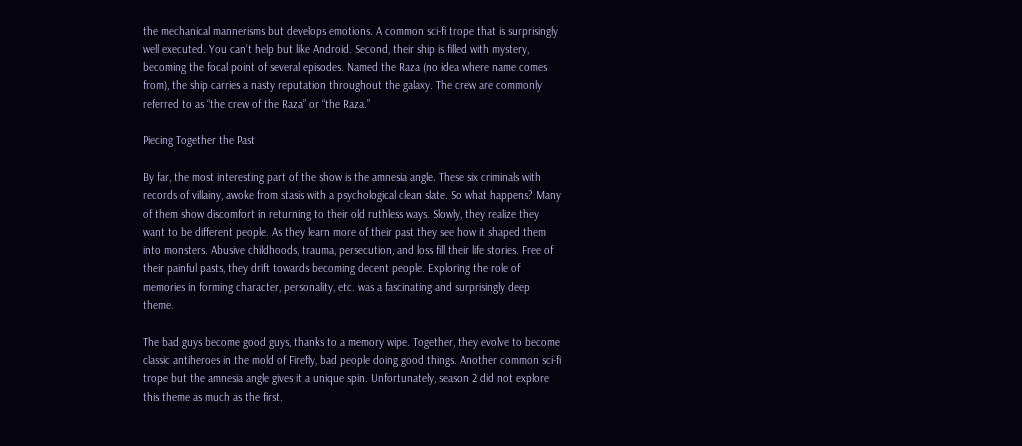the mechanical mannerisms but develops emotions. A common sci-fi trope that is surprisingly well executed. You can’t help but like Android. Second, their ship is filled with mystery, becoming the focal point of several episodes. Named the Raza (no idea where name comes from), the ship carries a nasty reputation throughout the galaxy. The crew are commonly referred to as “the crew of the Raza” or “the Raza.”

Piecing Together the Past

By far, the most interesting part of the show is the amnesia angle. These six criminals with records of villainy, awoke from stasis with a psychological clean slate. So what happens? Many of them show discomfort in returning to their old ruthless ways. Slowly, they realize they want to be different people. As they learn more of their past they see how it shaped them into monsters. Abusive childhoods, trauma, persecution, and loss fill their life stories. Free of their painful pasts, they drift towards becoming decent people. Exploring the role of memories in forming character, personality, etc. was a fascinating and surprisingly deep theme.

The bad guys become good guys, thanks to a memory wipe. Together, they evolve to become classic antiheroes in the mold of Firefly, bad people doing good things. Another common sci-fi trope but the amnesia angle gives it a unique spin. Unfortunately, season 2 did not explore this theme as much as the first.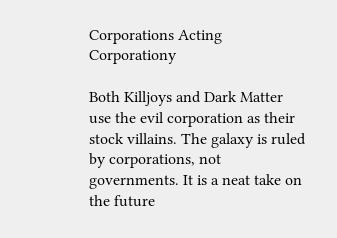Corporations Acting Corporationy

Both Killjoys and Dark Matter use the evil corporation as their stock villains. The galaxy is ruled by corporations, not governments. It is a neat take on the future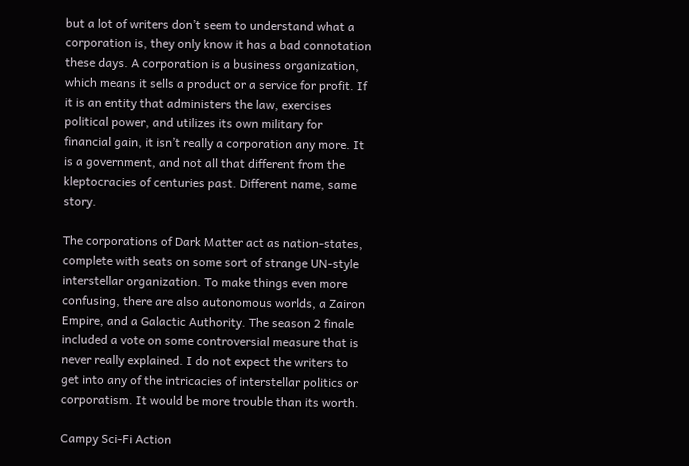but a lot of writers don’t seem to understand what a corporation is, they only know it has a bad connotation these days. A corporation is a business organization, which means it sells a product or a service for profit. If it is an entity that administers the law, exercises political power, and utilizes its own military for financial gain, it isn’t really a corporation any more. It is a government, and not all that different from the kleptocracies of centuries past. Different name, same story.

The corporations of Dark Matter act as nation-states, complete with seats on some sort of strange UN-style interstellar organization. To make things even more confusing, there are also autonomous worlds, a Zairon Empire, and a Galactic Authority. The season 2 finale included a vote on some controversial measure that is never really explained. I do not expect the writers to get into any of the intricacies of interstellar politics or corporatism. It would be more trouble than its worth.

Campy Sci-Fi Action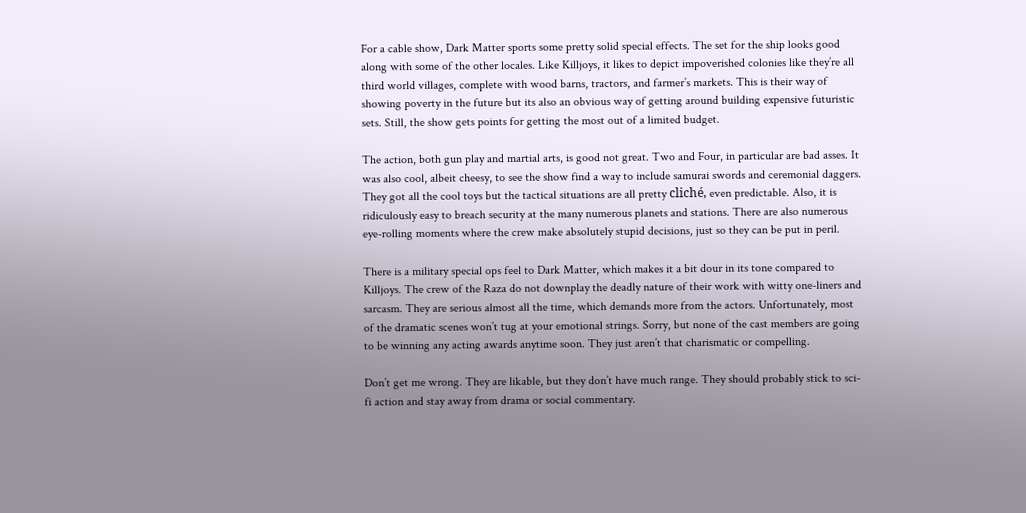For a cable show, Dark Matter sports some pretty solid special effects. The set for the ship looks good along with some of the other locales. Like Killjoys, it likes to depict impoverished colonies like they’re all third world villages, complete with wood barns, tractors, and farmer’s markets. This is their way of showing poverty in the future but its also an obvious way of getting around building expensive futuristic sets. Still, the show gets points for getting the most out of a limited budget.

The action, both gun play and martial arts, is good not great. Two and Four, in particular are bad asses. It was also cool, albeit cheesy, to see the show find a way to include samurai swords and ceremonial daggers. They got all the cool toys but the tactical situations are all pretty cliché, even predictable. Also, it is ridiculously easy to breach security at the many numerous planets and stations. There are also numerous eye-rolling moments where the crew make absolutely stupid decisions, just so they can be put in peril.

There is a military special ops feel to Dark Matter, which makes it a bit dour in its tone compared to Killjoys. The crew of the Raza do not downplay the deadly nature of their work with witty one-liners and sarcasm. They are serious almost all the time, which demands more from the actors. Unfortunately, most of the dramatic scenes won’t tug at your emotional strings. Sorry, but none of the cast members are going to be winning any acting awards anytime soon. They just aren’t that charismatic or compelling.

Don’t get me wrong. They are likable, but they don’t have much range. They should probably stick to sci-fi action and stay away from drama or social commentary.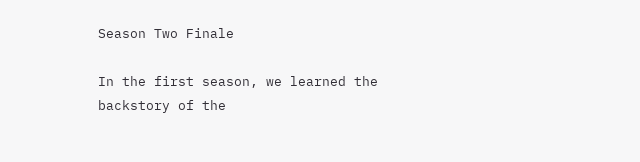Season Two Finale

In the first season, we learned the backstory of the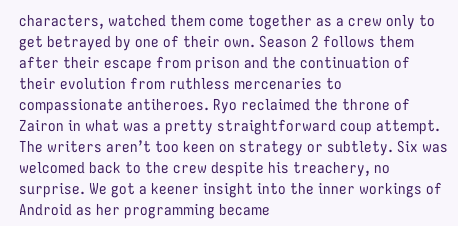characters, watched them come together as a crew only to get betrayed by one of their own. Season 2 follows them after their escape from prison and the continuation of their evolution from ruthless mercenaries to compassionate antiheroes. Ryo reclaimed the throne of Zairon in what was a pretty straightforward coup attempt. The writers aren’t too keen on strategy or subtlety. Six was welcomed back to the crew despite his treachery, no surprise. We got a keener insight into the inner workings of Android as her programming became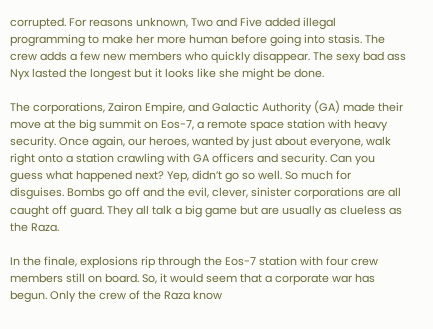corrupted. For reasons unknown, Two and Five added illegal programming to make her more human before going into stasis. The crew adds a few new members who quickly disappear. The sexy bad ass Nyx lasted the longest but it looks like she might be done.

The corporations, Zairon Empire, and Galactic Authority (GA) made their move at the big summit on Eos-7, a remote space station with heavy security. Once again, our heroes, wanted by just about everyone, walk right onto a station crawling with GA officers and security. Can you guess what happened next? Yep, didn’t go so well. So much for disguises. Bombs go off and the evil, clever, sinister corporations are all caught off guard. They all talk a big game but are usually as clueless as the Raza.

In the finale, explosions rip through the Eos-7 station with four crew members still on board. So, it would seem that a corporate war has begun. Only the crew of the Raza know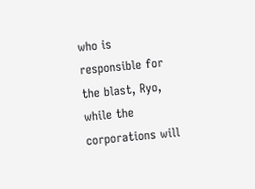who is responsible for the blast, Ryo, while the corporations will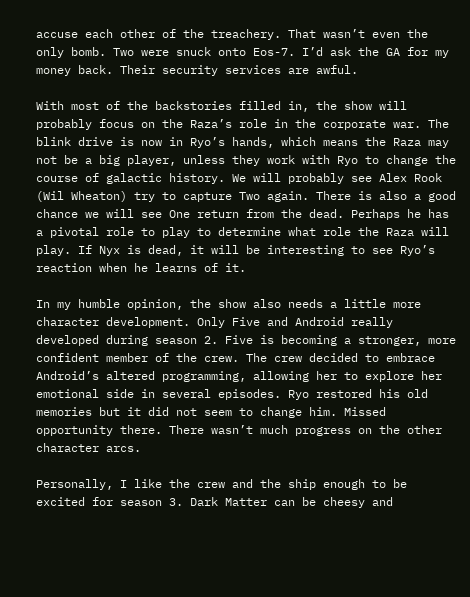accuse each other of the treachery. That wasn’t even the only bomb. Two were snuck onto Eos-7. I’d ask the GA for my money back. Their security services are awful.

With most of the backstories filled in, the show will probably focus on the Raza’s role in the corporate war. The blink drive is now in Ryo’s hands, which means the Raza may not be a big player, unless they work with Ryo to change the course of galactic history. We will probably see Alex Rook (Wil Wheaton) try to capture Two again. There is also a good chance we will see One return from the dead. Perhaps he has a pivotal role to play to determine what role the Raza will play. If Nyx is dead, it will be interesting to see Ryo’s reaction when he learns of it.

In my humble opinion, the show also needs a little more character development. Only Five and Android really developed during season 2. Five is becoming a stronger, more confident member of the crew. The crew decided to embrace Android’s altered programming, allowing her to explore her emotional side in several episodes. Ryo restored his old memories but it did not seem to change him. Missed opportunity there. There wasn’t much progress on the other character arcs.

Personally, I like the crew and the ship enough to be excited for season 3. Dark Matter can be cheesy and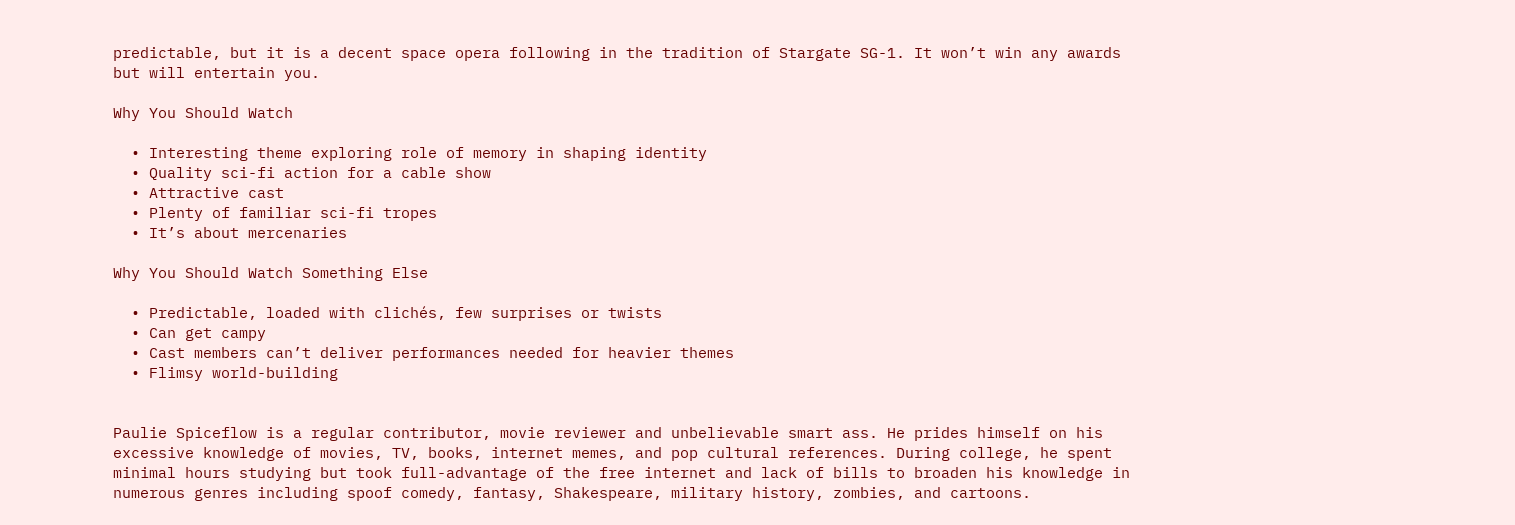predictable, but it is a decent space opera following in the tradition of Stargate SG-1. It won’t win any awards but will entertain you.

Why You Should Watch

  • Interesting theme exploring role of memory in shaping identity
  • Quality sci-fi action for a cable show
  • Attractive cast
  • Plenty of familiar sci-fi tropes
  • It’s about mercenaries

Why You Should Watch Something Else

  • Predictable, loaded with clichés, few surprises or twists
  • Can get campy
  • Cast members can’t deliver performances needed for heavier themes
  • Flimsy world-building


Paulie Spiceflow is a regular contributor, movie reviewer and unbelievable smart ass. He prides himself on his excessive knowledge of movies, TV, books, internet memes, and pop cultural references. During college, he spent minimal hours studying but took full-advantage of the free internet and lack of bills to broaden his knowledge in numerous genres including spoof comedy, fantasy, Shakespeare, military history, zombies, and cartoons.